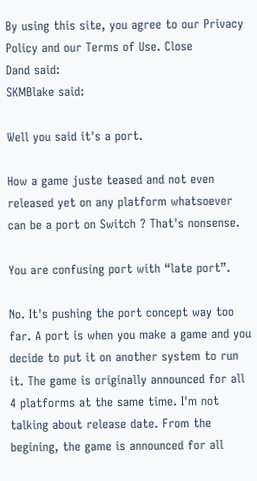By using this site, you agree to our Privacy Policy and our Terms of Use. Close
Dand said:
SKMBlake said:

Well you said it's a port.

How a game juste teased and not even released yet on any platform whatsoever can be a port on Switch ? That's nonsense.

You are confusing port with “late port”.

No. It's pushing the port concept way too far. A port is when you make a game and you decide to put it on another system to run it. The game is originally announced for all 4 platforms at the same time. I'm not talking about release date. From the begining, the game is announced for all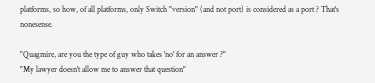platforms, so how, of all platforms, only Switch "version" (and not port) is considered as a port ? That's nonesense.

"Quagmire, are you the type of guy who takes 'no' for an answer ?"
"My lawyer doesn't allow me to answer that question"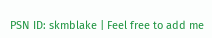PSN ID: skmblake | Feel free to add me